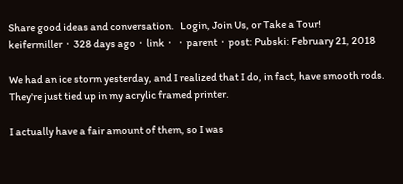Share good ideas and conversation.   Login, Join Us, or Take a Tour!
keifermiller  ·  328 days ago  ·  link  ·    ·  parent  ·  post: Pubski: February 21, 2018

We had an ice storm yesterday, and I realized that I do, in fact, have smooth rods. They're just tied up in my acrylic framed printer.

I actually have a fair amount of them, so I was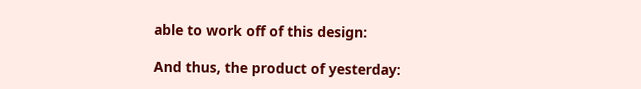able to work off of this design:

And thus, the product of yesterday: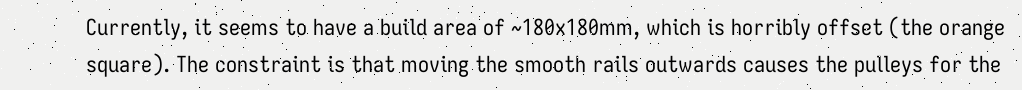Currently, it seems to have a build area of ~180x180mm, which is horribly offset (the orange square). The constraint is that moving the smooth rails outwards causes the pulleys for the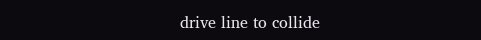drive line to collide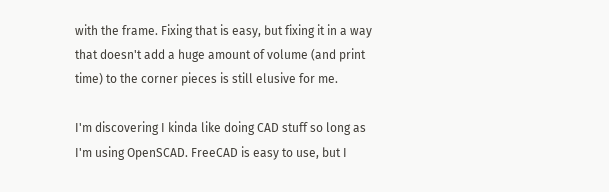with the frame. Fixing that is easy, but fixing it in a way that doesn't add a huge amount of volume (and print time) to the corner pieces is still elusive for me.

I'm discovering I kinda like doing CAD stuff so long as I'm using OpenSCAD. FreeCAD is easy to use, but I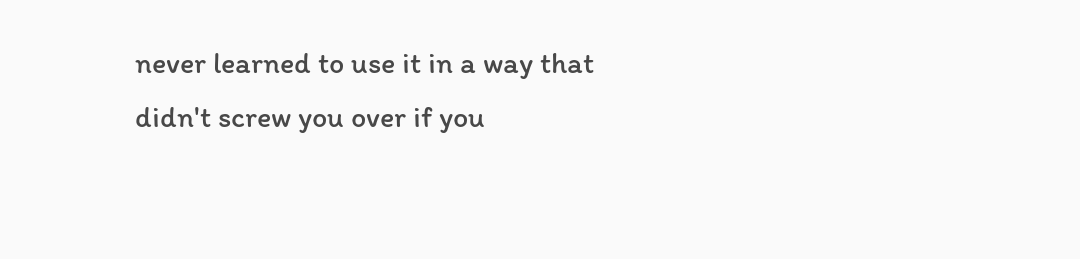never learned to use it in a way that didn't screw you over if you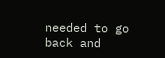needed to go back and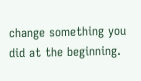change something you did at the beginning.